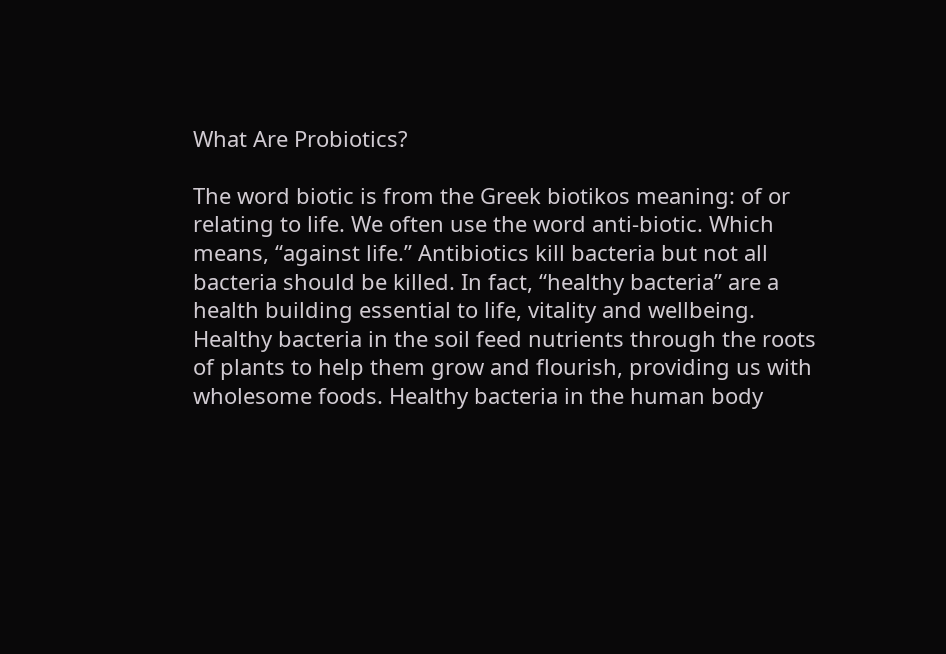What Are Probiotics?

The word biotic is from the Greek biotikos meaning: of or relating to life. We often use the word anti-biotic. Which means, “against life.” Antibiotics kill bacteria but not all bacteria should be killed. In fact, “healthy bacteria” are a health building essential to life, vitality and wellbeing. Healthy bacteria in the soil feed nutrients through the roots of plants to help them grow and flourish, providing us with wholesome foods. Healthy bacteria in the human body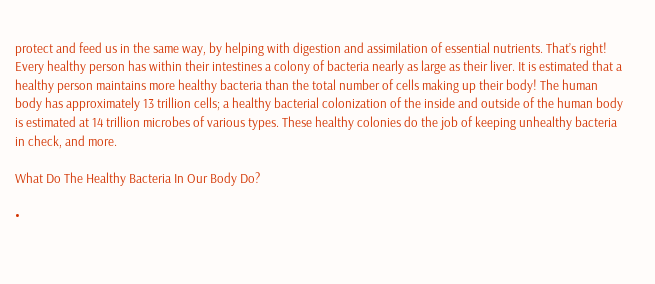protect and feed us in the same way, by helping with digestion and assimilation of essential nutrients. That’s right! Every healthy person has within their intestines a colony of bacteria nearly as large as their liver. It is estimated that a healthy person maintains more healthy bacteria than the total number of cells making up their body! The human body has approximately 13 trillion cells; a healthy bacterial colonization of the inside and outside of the human body is estimated at 14 trillion microbes of various types. These healthy colonies do the job of keeping unhealthy bacteria in check, and more.

What Do The Healthy Bacteria In Our Body Do?

•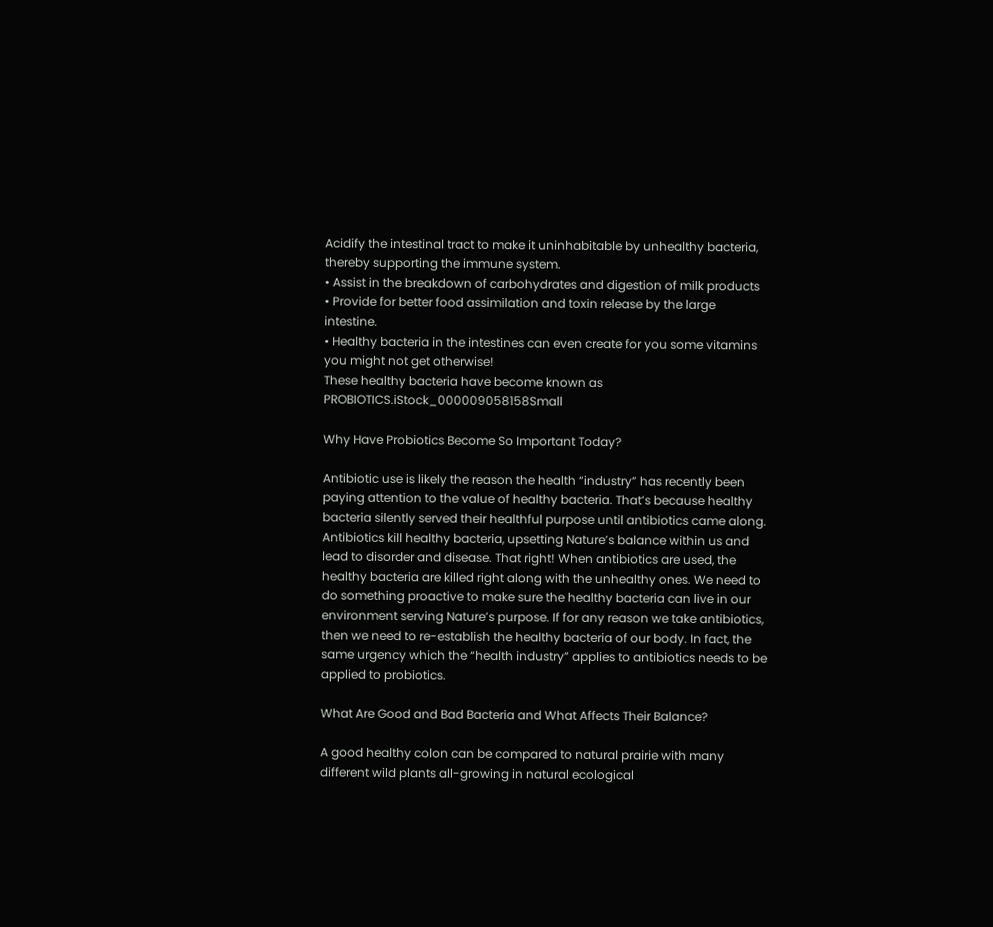Acidify the intestinal tract to make it uninhabitable by unhealthy bacteria, thereby supporting the immune system.
• Assist in the breakdown of carbohydrates and digestion of milk products
• Provide for better food assimilation and toxin release by the large intestine.
• Healthy bacteria in the intestines can even create for you some vitamins you might not get otherwise!
These healthy bacteria have become known as PROBIOTICS.iStock_000009058158Small

Why Have Probiotics Become So Important Today?

Antibiotic use is likely the reason the health “industry” has recently been paying attention to the value of healthy bacteria. That’s because healthy bacteria silently served their healthful purpose until antibiotics came along. Antibiotics kill healthy bacteria, upsetting Nature’s balance within us and lead to disorder and disease. That right! When antibiotics are used, the healthy bacteria are killed right along with the unhealthy ones. We need to do something proactive to make sure the healthy bacteria can live in our environment serving Nature’s purpose. If for any reason we take antibiotics, then we need to re-establish the healthy bacteria of our body. In fact, the same urgency which the “health industry” applies to antibiotics needs to be applied to probiotics.

What Are Good and Bad Bacteria and What Affects Their Balance?

A good healthy colon can be compared to natural prairie with many different wild plants all-growing in natural ecological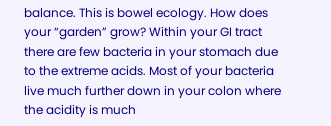balance. This is bowel ecology. How does your “garden” grow? Within your GI tract there are few bacteria in your stomach due to the extreme acids. Most of your bacteria live much further down in your colon where the acidity is much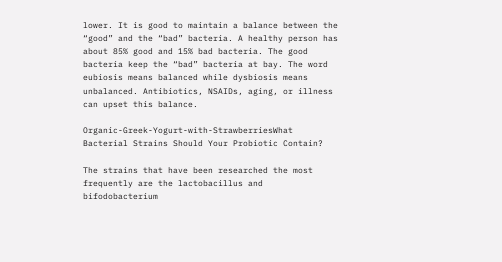lower. It is good to maintain a balance between the “good” and the “bad” bacteria. A healthy person has about 85% good and 15% bad bacteria. The good bacteria keep the “bad” bacteria at bay. The word eubiosis means balanced while dysbiosis means unbalanced. Antibiotics, NSAIDs, aging, or illness can upset this balance.

Organic-Greek-Yogurt-with-StrawberriesWhat Bacterial Strains Should Your Probiotic Contain?

The strains that have been researched the most frequently are the lactobacillus and bifodobacterium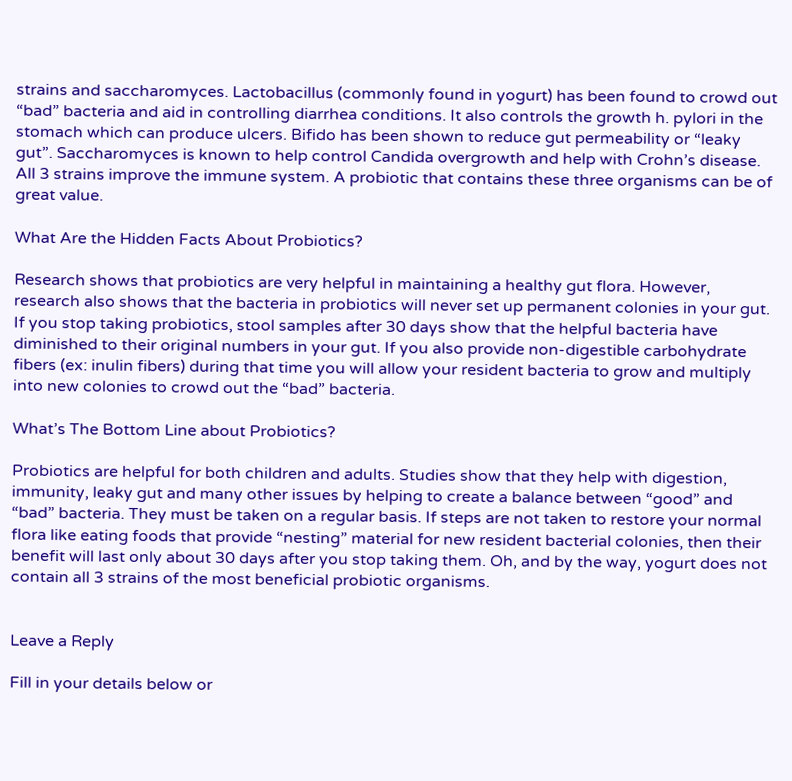strains and saccharomyces. Lactobacillus (commonly found in yogurt) has been found to crowd out “bad” bacteria and aid in controlling diarrhea conditions. It also controls the growth h. pylori in the stomach which can produce ulcers. Bifido has been shown to reduce gut permeability or “leaky gut”. Saccharomyces is known to help control Candida overgrowth and help with Crohn’s disease. All 3 strains improve the immune system. A probiotic that contains these three organisms can be of great value.

What Are the Hidden Facts About Probiotics?

Research shows that probiotics are very helpful in maintaining a healthy gut flora. However, research also shows that the bacteria in probiotics will never set up permanent colonies in your gut. If you stop taking probiotics, stool samples after 30 days show that the helpful bacteria have diminished to their original numbers in your gut. If you also provide non-digestible carbohydrate fibers (ex: inulin fibers) during that time you will allow your resident bacteria to grow and multiply into new colonies to crowd out the “bad” bacteria.

What’s The Bottom Line about Probiotics?

Probiotics are helpful for both children and adults. Studies show that they help with digestion, immunity, leaky gut and many other issues by helping to create a balance between “good” and “bad” bacteria. They must be taken on a regular basis. If steps are not taken to restore your normal flora like eating foods that provide “nesting” material for new resident bacterial colonies, then their benefit will last only about 30 days after you stop taking them. Oh, and by the way, yogurt does not contain all 3 strains of the most beneficial probiotic organisms.


Leave a Reply

Fill in your details below or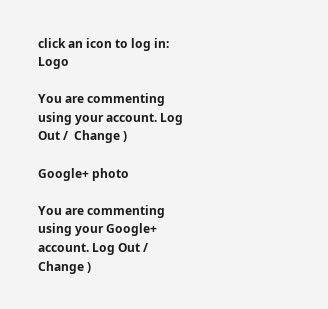click an icon to log in: Logo

You are commenting using your account. Log Out /  Change )

Google+ photo

You are commenting using your Google+ account. Log Out /  Change )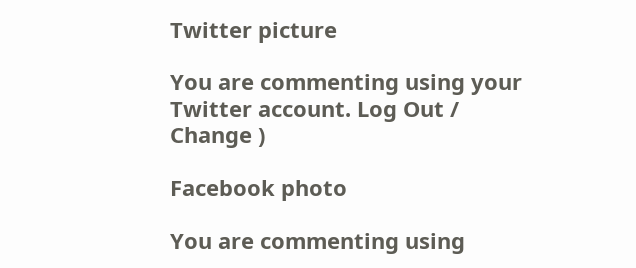Twitter picture

You are commenting using your Twitter account. Log Out /  Change )

Facebook photo

You are commenting using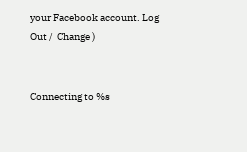your Facebook account. Log Out /  Change )


Connecting to %s